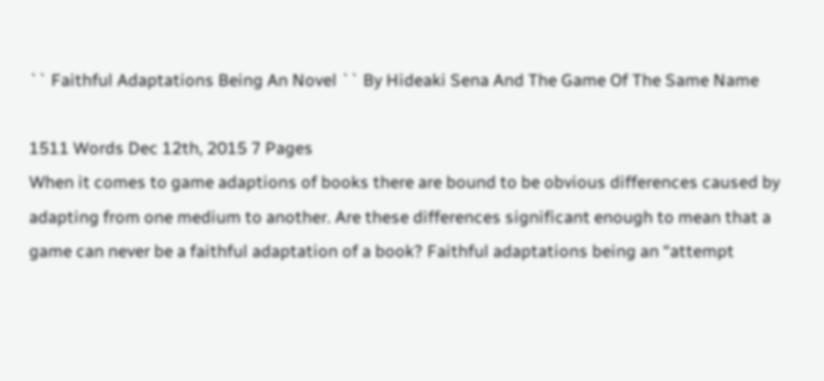`` Faithful Adaptations Being An Novel `` By Hideaki Sena And The Game Of The Same Name

1511 Words Dec 12th, 2015 7 Pages
When it comes to game adaptions of books there are bound to be obvious differences caused by adapting from one medium to another. Are these differences significant enough to mean that a game can never be a faithful adaptation of a book? Faithful adaptations being an “attempt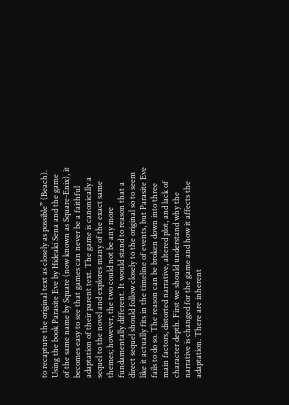to recapture the original text as closely as possible” (Beach). Using the book Parasite Eve by Hideaki Sena and the game of the same name by Square (now known as Square-Enix), it becomes easy to see that games can never be a faithful adaptation of their parent text. The game is canonically a sequel to the novel and explores many of the exact same themes; however, the two could not be any more fundamentally different. It would stand to reason that a direct sequel should follow closely to the original so to seem like it actually fits in the timeline of events, but Parasite Eve fails to do so. The reason can be broken down into three main factors, distorted narrative, altered plot, and lack of character depth. First we should understand why the narrative is changed for the game and how it affects the adaptation. There are inherent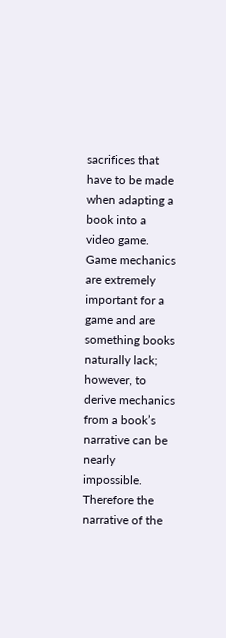sacrifices that have to be made when adapting a book into a video game. Game mechanics are extremely important for a game and are something books naturally lack; however, to derive mechanics from a book’s narrative can be nearly impossible. Therefore the narrative of the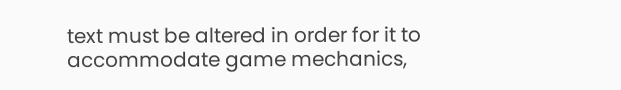text must be altered in order for it to accommodate game mechanics,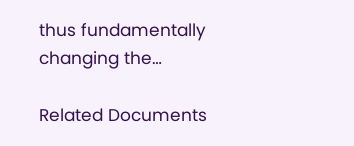thus fundamentally changing the…

Related Documents